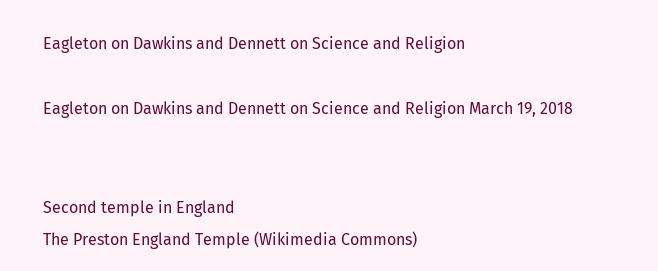Eagleton on Dawkins and Dennett on Science and Religion

Eagleton on Dawkins and Dennett on Science and Religion March 19, 2018


Second temple in England
The Preston England Temple (Wikimedia Commons)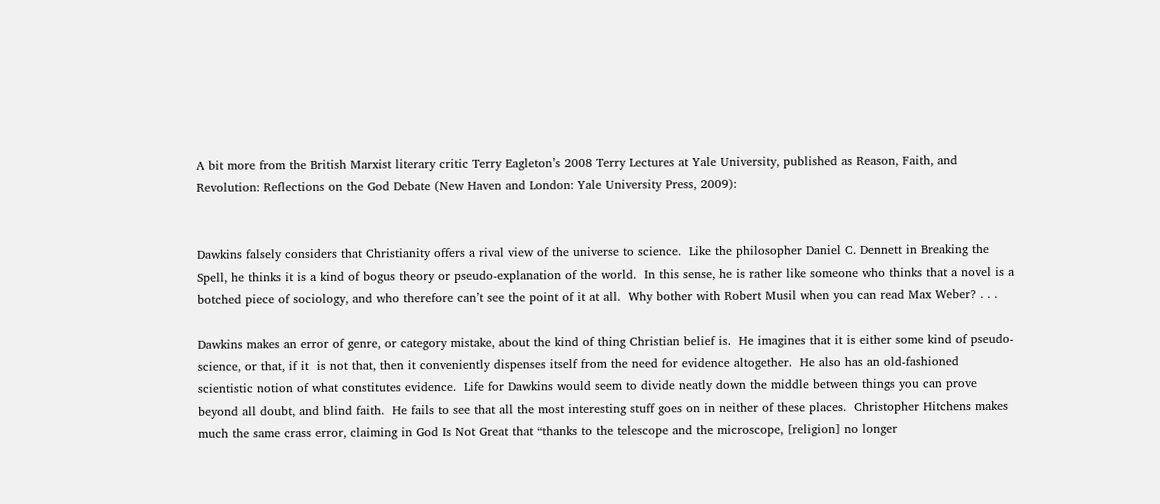A bit more from the British Marxist literary critic Terry Eagleton’s 2008 Terry Lectures at Yale University, published as Reason, Faith, and Revolution: Reflections on the God Debate (New Haven and London: Yale University Press, 2009):


Dawkins falsely considers that Christianity offers a rival view of the universe to science.  Like the philosopher Daniel C. Dennett in Breaking the Spell, he thinks it is a kind of bogus theory or pseudo-explanation of the world.  In this sense, he is rather like someone who thinks that a novel is a botched piece of sociology, and who therefore can’t see the point of it at all.  Why bother with Robert Musil when you can read Max Weber? . . .

Dawkins makes an error of genre, or category mistake, about the kind of thing Christian belief is.  He imagines that it is either some kind of pseudo-science, or that, if it  is not that, then it conveniently dispenses itself from the need for evidence altogether.  He also has an old-fashioned scientistic notion of what constitutes evidence.  Life for Dawkins would seem to divide neatly down the middle between things you can prove beyond all doubt, and blind faith.  He fails to see that all the most interesting stuff goes on in neither of these places.  Christopher Hitchens makes much the same crass error, claiming in God Is Not Great that “thanks to the telescope and the microscope, [religion] no longer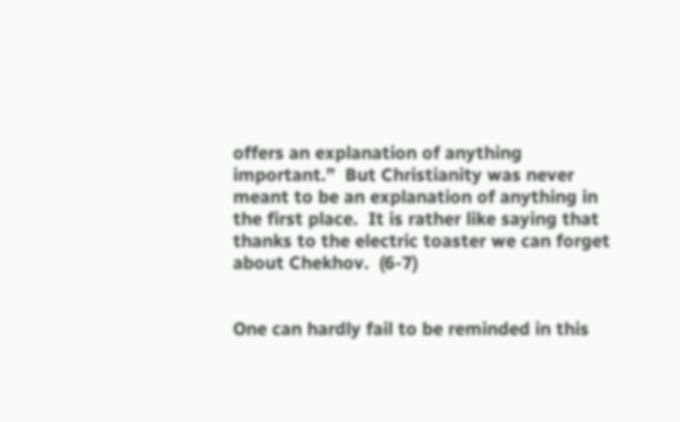offers an explanation of anything important.”  But Christianity was never meant to be an explanation of anything in the first place.  It is rather like saying that thanks to the electric toaster we can forget about Chekhov.  (6-7)


One can hardly fail to be reminded in this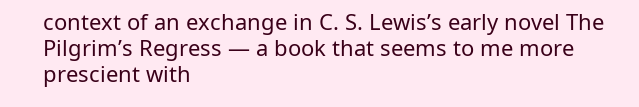context of an exchange in C. S. Lewis’s early novel The Pilgrim’s Regress — a book that seems to me more prescient with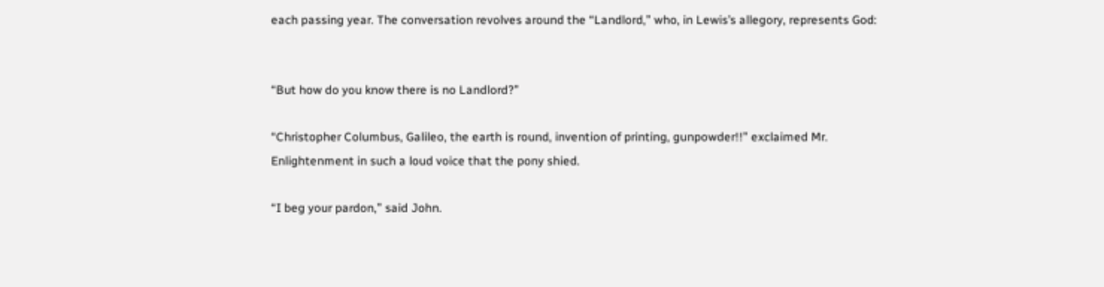each passing year. The conversation revolves around the “Landlord,” who, in Lewis’s allegory, represents God:


“But how do you know there is no Landlord?”

“Christopher Columbus, Galileo, the earth is round, invention of printing, gunpowder!!” exclaimed Mr. Enlightenment in such a loud voice that the pony shied.

“I beg your pardon,” said John.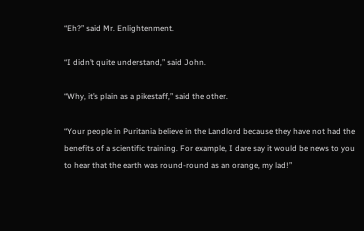“Eh?” said Mr. Enlightenment.

“I didn’t quite understand,” said John.

“Why, it’s plain as a pikestaff,” said the other.

“Your people in Puritania believe in the Landlord because they have not had the benefits of a scientific training. For example, I dare say it would be news to you to hear that the earth was round-round as an orange, my lad!”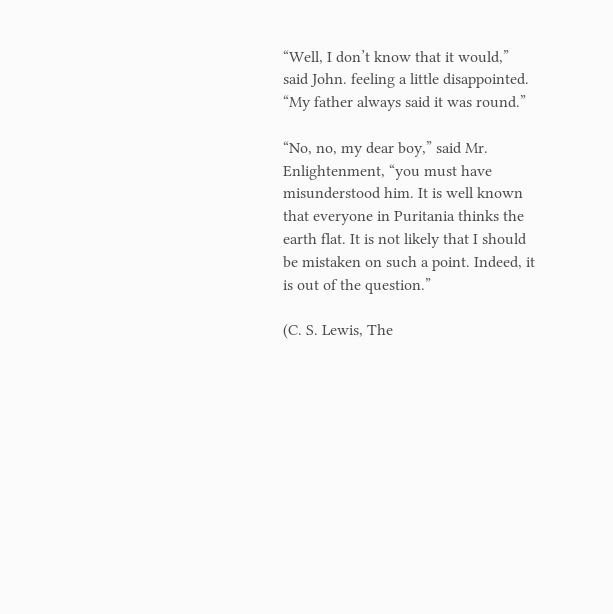“Well, I don’t know that it would,” said John. feeling a little disappointed. “My father always said it was round.”

“No, no, my dear boy,” said Mr. Enlightenment, “you must have misunderstood him. It is well known that everyone in Puritania thinks the earth flat. It is not likely that I should be mistaken on such a point. Indeed, it is out of the question.”

(C. S. Lewis, The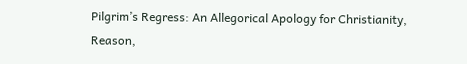Pilgrim’s Regress: An Allegorical Apology for Christianity, Reason,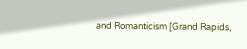and Romanticism [Grand Rapids,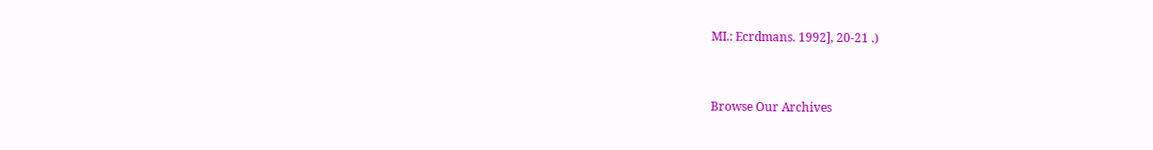MI.: Ecrdmans. 1992], 20-21 .)



Browse Our Archives